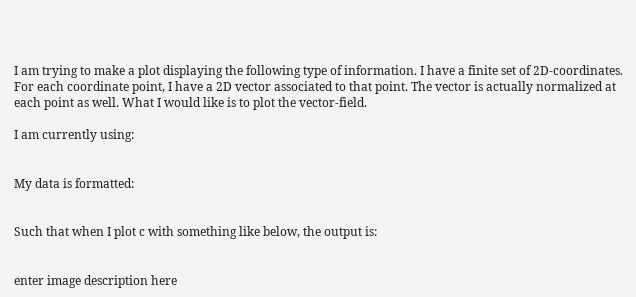I am trying to make a plot displaying the following type of information. I have a finite set of 2D-coordinates. For each coordinate point, I have a 2D vector associated to that point. The vector is actually normalized at each point as well. What I would like is to plot the vector-field.

I am currently using:


My data is formatted:


Such that when I plot c with something like below, the output is:


enter image description here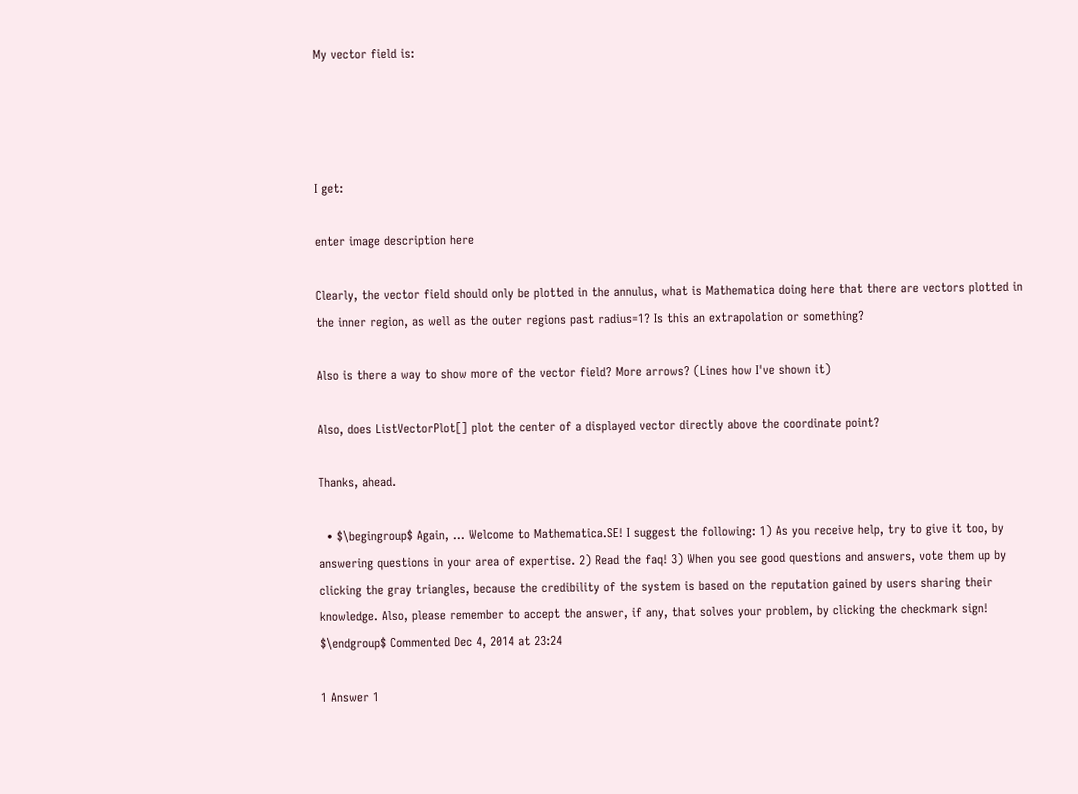My vector field is:




I get:

enter image description here

Clearly, the vector field should only be plotted in the annulus, what is Mathematica doing here that there are vectors plotted in the inner region, as well as the outer regions past radius=1? Is this an extrapolation or something?

Also is there a way to show more of the vector field? More arrows? (Lines how I've shown it)

Also, does ListVectorPlot[] plot the center of a displayed vector directly above the coordinate point?

Thanks, ahead.

  • $\begingroup$ Again, ... Welcome to Mathematica.SE! I suggest the following: 1) As you receive help, try to give it too, by answering questions in your area of expertise. 2) Read the faq! 3) When you see good questions and answers, vote them up by clicking the gray triangles, because the credibility of the system is based on the reputation gained by users sharing their knowledge. Also, please remember to accept the answer, if any, that solves your problem, by clicking the checkmark sign! $\endgroup$ Commented Dec 4, 2014 at 23:24

1 Answer 1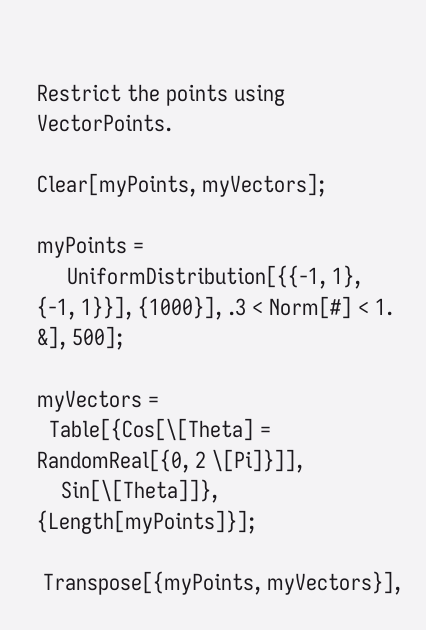Restrict the points using VectorPoints.

Clear[myPoints, myVectors];

myPoints =
     UniformDistribution[{{-1, 1}, {-1, 1}}], {1000}], .3 < Norm[#] < 1. &], 500];

myVectors =
  Table[{Cos[\[Theta] = RandomReal[{0, 2 \[Pi]}]],
    Sin[\[Theta]]}, {Length[myPoints]}];

 Transpose[{myPoints, myVectors}],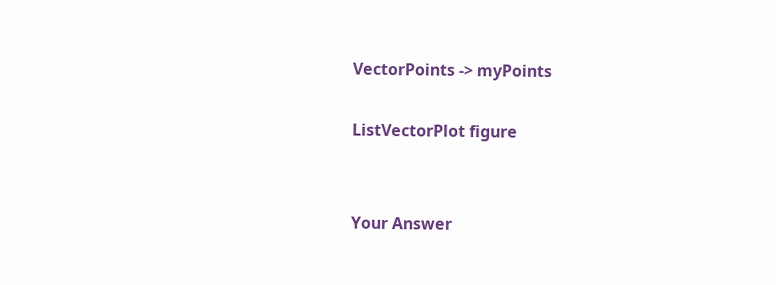VectorPoints -> myPoints

ListVectorPlot figure


Your Answer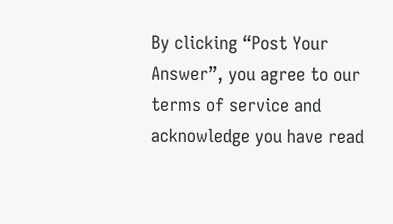By clicking “Post Your Answer”, you agree to our terms of service and acknowledge you have read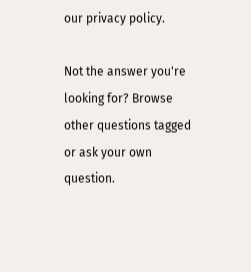our privacy policy.

Not the answer you're looking for? Browse other questions tagged or ask your own question.